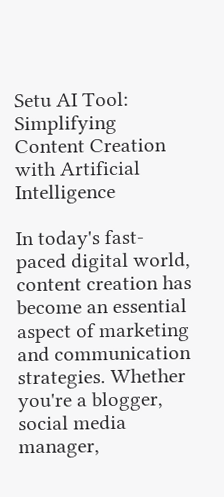Setu AI Tool: Simplifying Content Creation with Artificial Intelligence

In today's fast-paced digital world, content creation has become an essential aspect of marketing and communication strategies. Whether you're a blogger, social media manager,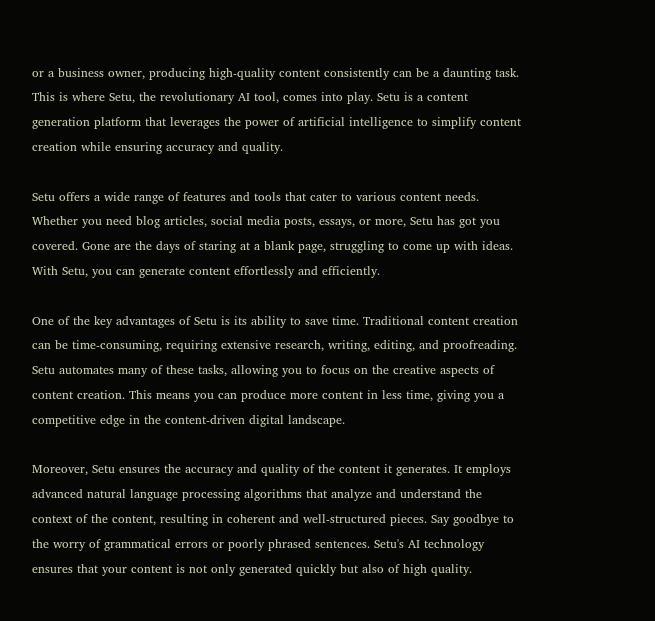or a business owner, producing high-quality content consistently can be a daunting task. This is where Setu, the revolutionary AI tool, comes into play. Setu is a content generation platform that leverages the power of artificial intelligence to simplify content creation while ensuring accuracy and quality.

Setu offers a wide range of features and tools that cater to various content needs. Whether you need blog articles, social media posts, essays, or more, Setu has got you covered. Gone are the days of staring at a blank page, struggling to come up with ideas. With Setu, you can generate content effortlessly and efficiently.

One of the key advantages of Setu is its ability to save time. Traditional content creation can be time-consuming, requiring extensive research, writing, editing, and proofreading. Setu automates many of these tasks, allowing you to focus on the creative aspects of content creation. This means you can produce more content in less time, giving you a competitive edge in the content-driven digital landscape.

Moreover, Setu ensures the accuracy and quality of the content it generates. It employs advanced natural language processing algorithms that analyze and understand the context of the content, resulting in coherent and well-structured pieces. Say goodbye to the worry of grammatical errors or poorly phrased sentences. Setu's AI technology ensures that your content is not only generated quickly but also of high quality.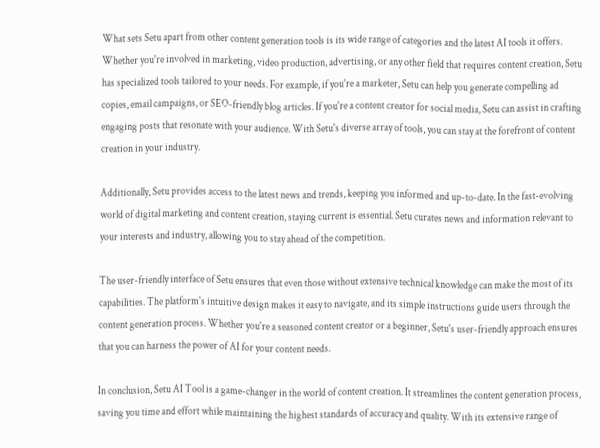What sets Setu apart from other content generation tools is its wide range of categories and the latest AI tools it offers. Whether you're involved in marketing, video production, advertising, or any other field that requires content creation, Setu has specialized tools tailored to your needs. For example, if you're a marketer, Setu can help you generate compelling ad copies, email campaigns, or SEO-friendly blog articles. If you're a content creator for social media, Setu can assist in crafting engaging posts that resonate with your audience. With Setu's diverse array of tools, you can stay at the forefront of content creation in your industry.

Additionally, Setu provides access to the latest news and trends, keeping you informed and up-to-date. In the fast-evolving world of digital marketing and content creation, staying current is essential. Setu curates news and information relevant to your interests and industry, allowing you to stay ahead of the competition.

The user-friendly interface of Setu ensures that even those without extensive technical knowledge can make the most of its capabilities. The platform's intuitive design makes it easy to navigate, and its simple instructions guide users through the content generation process. Whether you're a seasoned content creator or a beginner, Setu's user-friendly approach ensures that you can harness the power of AI for your content needs.

In conclusion, Setu AI Tool is a game-changer in the world of content creation. It streamlines the content generation process, saving you time and effort while maintaining the highest standards of accuracy and quality. With its extensive range of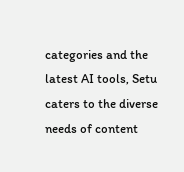categories and the latest AI tools, Setu caters to the diverse needs of content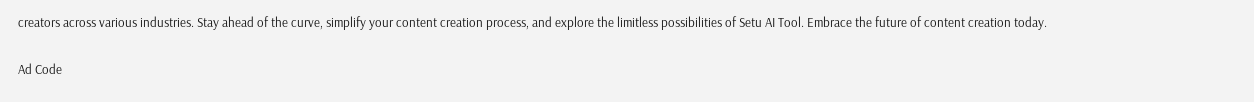creators across various industries. Stay ahead of the curve, simplify your content creation process, and explore the limitless possibilities of Setu AI Tool. Embrace the future of content creation today.

Ad Code